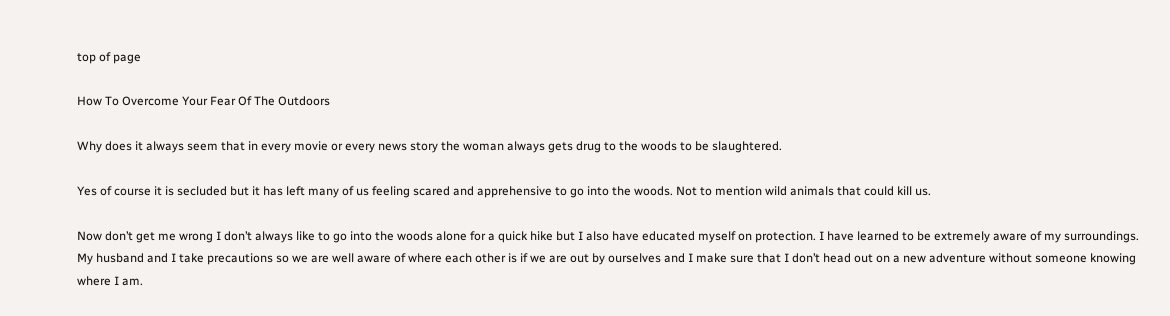top of page

How To Overcome Your Fear Of The Outdoors

Why does it always seem that in every movie or every news story the woman always gets drug to the woods to be slaughtered.

Yes of course it is secluded but it has left many of us feeling scared and apprehensive to go into the woods. Not to mention wild animals that could kill us.

Now don’t get me wrong I don’t always like to go into the woods alone for a quick hike but I also have educated myself on protection. I have learned to be extremely aware of my surroundings. My husband and I take precautions so we are well aware of where each other is if we are out by ourselves and I make sure that I don’t head out on a new adventure without someone knowing where I am.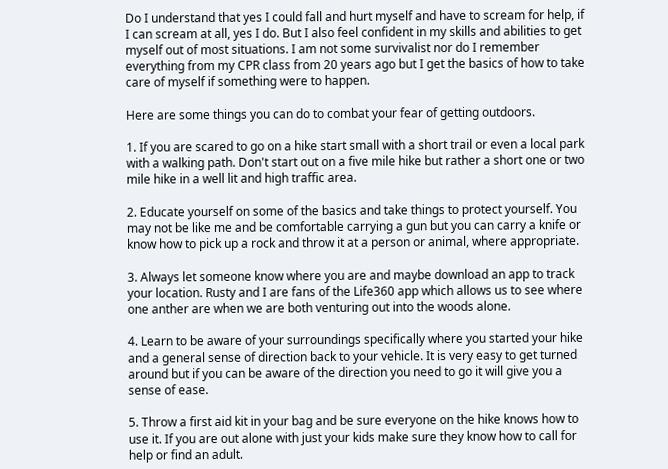Do I understand that yes I could fall and hurt myself and have to scream for help, if I can scream at all, yes I do. But I also feel confident in my skills and abilities to get myself out of most situations. I am not some survivalist nor do I remember everything from my CPR class from 20 years ago but I get the basics of how to take care of myself if something were to happen.

Here are some things you can do to combat your fear of getting outdoors.

1. If you are scared to go on a hike start small with a short trail or even a local park with a walking path. Don't start out on a five mile hike but rather a short one or two mile hike in a well lit and high traffic area.

2. Educate yourself on some of the basics and take things to protect yourself. You may not be like me and be comfortable carrying a gun but you can carry a knife or know how to pick up a rock and throw it at a person or animal, where appropriate.

3. Always let someone know where you are and maybe download an app to track your location. Rusty and I are fans of the Life360 app which allows us to see where one anther are when we are both venturing out into the woods alone.

4. Learn to be aware of your surroundings specifically where you started your hike and a general sense of direction back to your vehicle. It is very easy to get turned around but if you can be aware of the direction you need to go it will give you a sense of ease.

5. Throw a first aid kit in your bag and be sure everyone on the hike knows how to use it. If you are out alone with just your kids make sure they know how to call for help or find an adult.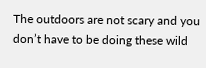The outdoors are not scary and you don’t have to be doing these wild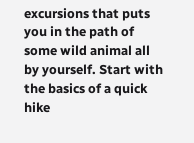excursions that puts you in the path of some wild animal all by yourself. Start with the basics of a quick hike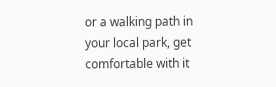or a walking path in your local park, get comfortable with it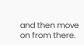and then move on from there.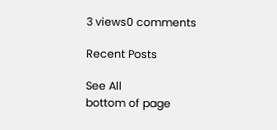3 views0 comments

Recent Posts

See All
bottom of page